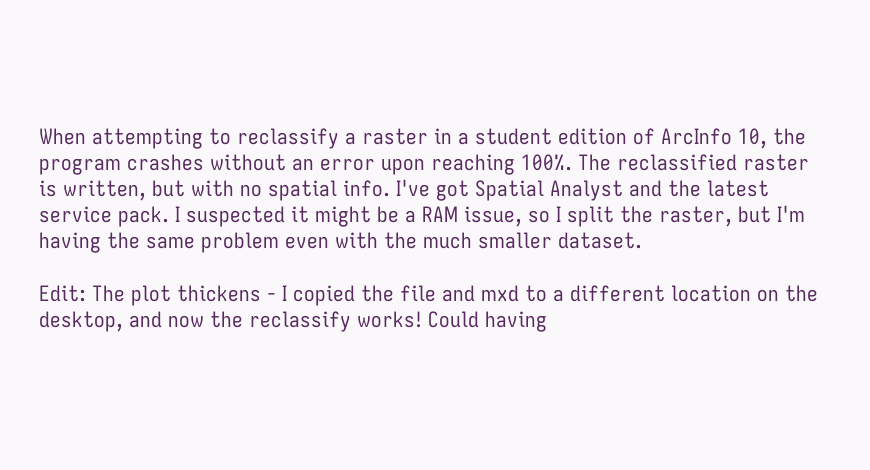When attempting to reclassify a raster in a student edition of ArcInfo 10, the program crashes without an error upon reaching 100%. The reclassified raster is written, but with no spatial info. I've got Spatial Analyst and the latest service pack. I suspected it might be a RAM issue, so I split the raster, but I'm having the same problem even with the much smaller dataset.

Edit: The plot thickens - I copied the file and mxd to a different location on the desktop, and now the reclassify works! Could having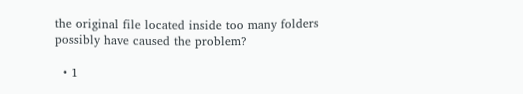the original file located inside too many folders possibly have caused the problem?

  • 1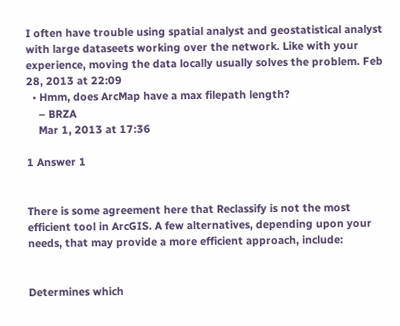I often have trouble using spatial analyst and geostatistical analyst with large dataseets working over the network. Like with your experience, moving the data locally usually solves the problem. Feb 28, 2013 at 22:09
  • Hmm, does ArcMap have a max filepath length?
    – BRZA
    Mar 1, 2013 at 17:36

1 Answer 1


There is some agreement here that Reclassify is not the most efficient tool in ArcGIS. A few alternatives, depending upon your needs, that may provide a more efficient approach, include:


Determines which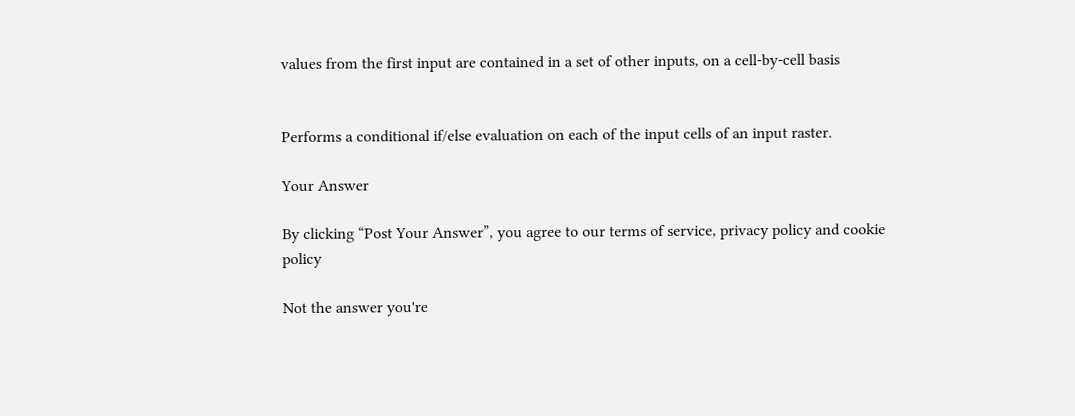values from the first input are contained in a set of other inputs, on a cell-by-cell basis


Performs a conditional if/else evaluation on each of the input cells of an input raster.

Your Answer

By clicking “Post Your Answer”, you agree to our terms of service, privacy policy and cookie policy

Not the answer you're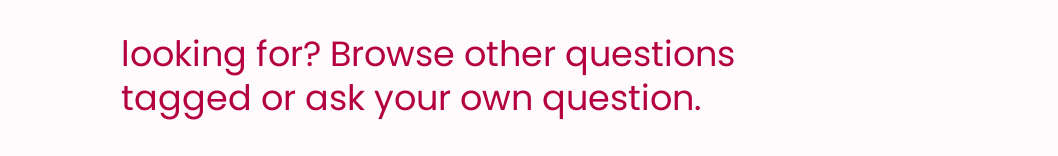looking for? Browse other questions tagged or ask your own question.